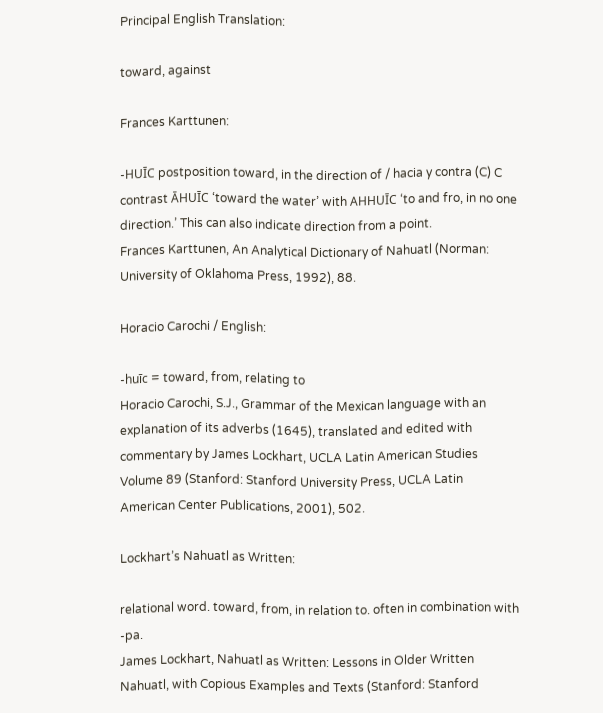Principal English Translation:

toward, against

Frances Karttunen:

-HUĪC postposition toward, in the direction of / hacia y contra (C) C contrast ĀHUĪC ‘toward the water’ with AHHUĪC ‘to and fro, in no one direction.’ This can also indicate direction from a point.
Frances Karttunen, An Analytical Dictionary of Nahuatl (Norman: University of Oklahoma Press, 1992), 88.

Horacio Carochi / English:

-huīc = toward, from, relating to
Horacio Carochi, S.J., Grammar of the Mexican language with an explanation of its adverbs (1645), translated and edited with commentary by James Lockhart, UCLA Latin American Studies Volume 89 (Stanford: Stanford University Press, UCLA Latin American Center Publications, 2001), 502.

Lockhart’s Nahuatl as Written:

relational word. toward, from, in relation to. often in combination with -pa.
James Lockhart, Nahuatl as Written: Lessons in Older Written Nahuatl, with Copious Examples and Texts (Stanford: Stanford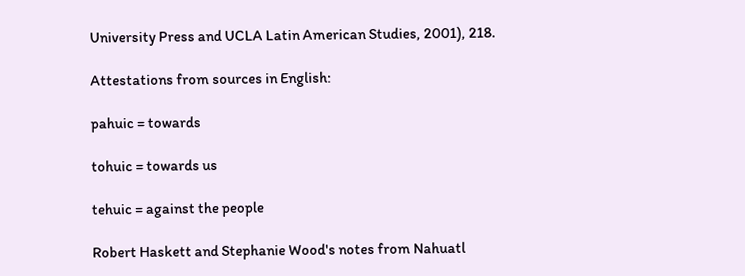University Press and UCLA Latin American Studies, 2001), 218.

Attestations from sources in English:

pahuic = towards

tohuic = towards us

tehuic = against the people

Robert Haskett and Stephanie Wood's notes from Nahuatl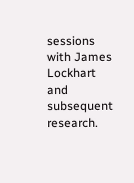sessions with James Lockhart and subsequent research.